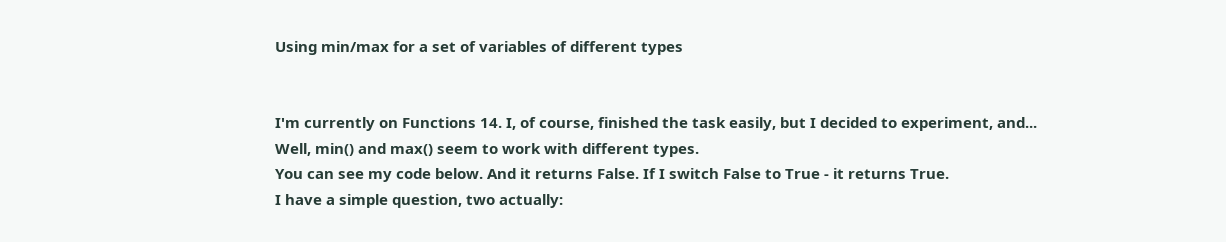Using min/max for a set of variables of different types


I'm currently on Functions 14. I, of course, finished the task easily, but I decided to experiment, and...
Well, min() and max() seem to work with different types.
You can see my code below. And it returns False. If I switch False to True - it returns True.
I have a simple question, two actually: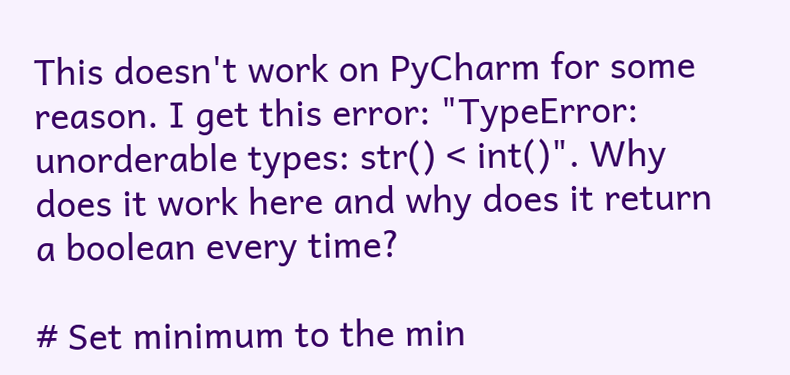This doesn't work on PyCharm for some reason. I get this error: "TypeError: unorderable types: str() < int()". Why does it work here and why does it return a boolean every time?

# Set minimum to the min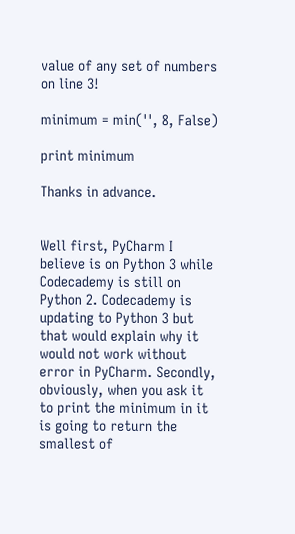value of any set of numbers on line 3!

minimum = min('', 8, False)

print minimum

Thanks in advance.


Well first, PyCharm I believe is on Python 3 while Codecademy is still on Python 2. Codecademy is updating to Python 3 but that would explain why it would not work without error in PyCharm. Secondly, obviously, when you ask it to print the minimum in it is going to return the smallest of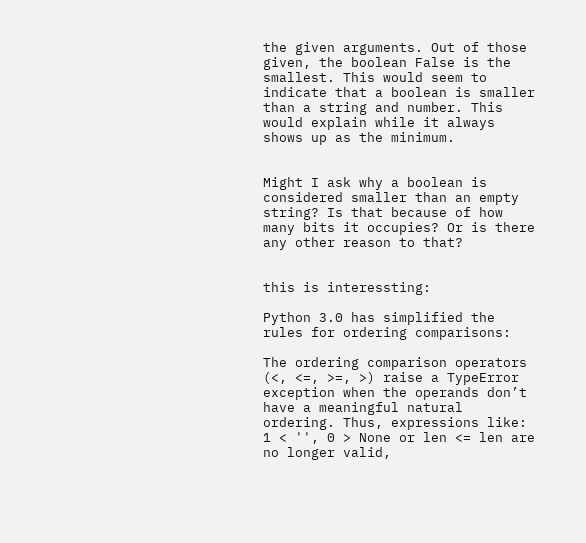the given arguments. Out of those given, the boolean False is the smallest. This would seem to indicate that a boolean is smaller than a string and number. This would explain while it always shows up as the minimum.


Might I ask why a boolean is considered smaller than an empty string? Is that because of how many bits it occupies? Or is there any other reason to that?


this is interessting:

Python 3.0 has simplified the rules for ordering comparisons:

The ordering comparison operators (<, <=, >=, >) raise a TypeError exception when the operands don’t have a meaningful natural ordering. Thus, expressions like: 1 < '', 0 > None or len <= len are no longer valid,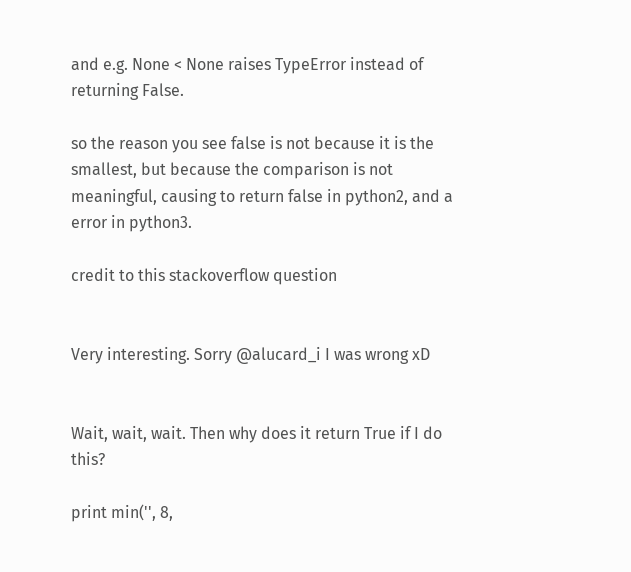and e.g. None < None raises TypeError instead of returning False.

so the reason you see false is not because it is the smallest, but because the comparison is not meaningful, causing to return false in python2, and a error in python3.

credit to this stackoverflow question


Very interesting. Sorry @alucard_i I was wrong xD


Wait, wait, wait. Then why does it return True if I do this?

print min('', 8,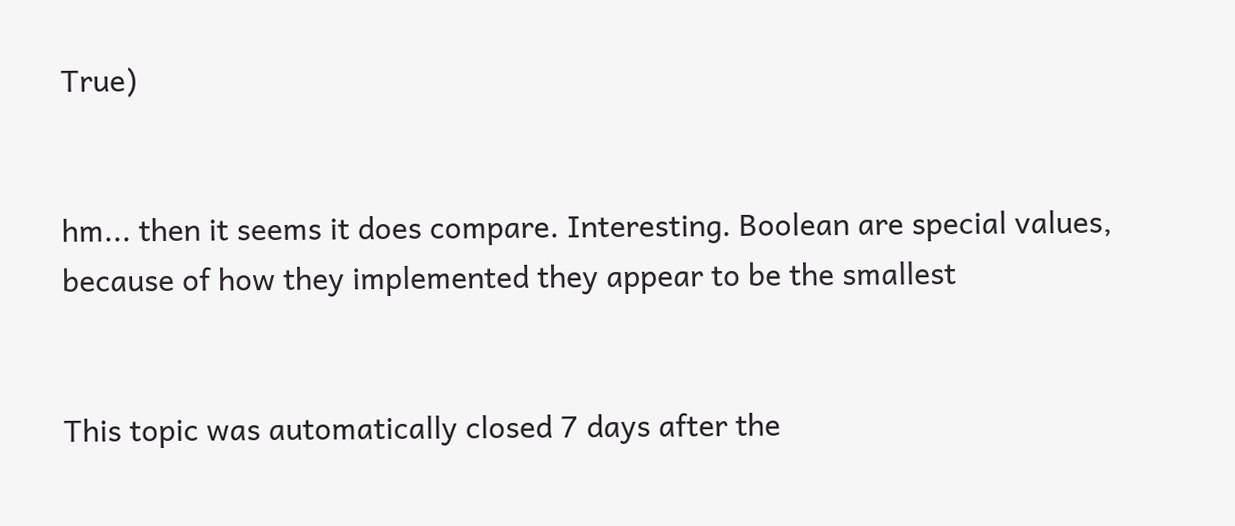True)


hm... then it seems it does compare. Interesting. Boolean are special values, because of how they implemented they appear to be the smallest


This topic was automatically closed 7 days after the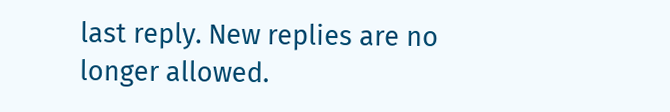last reply. New replies are no longer allowed.